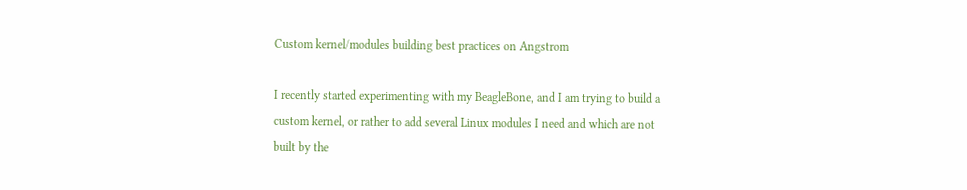Custom kernel/modules building best practices on Angstrom

I recently started experimenting with my BeagleBone, and I am trying to build a custom kernel, or rather to add several Linux modules I need and which are not built by the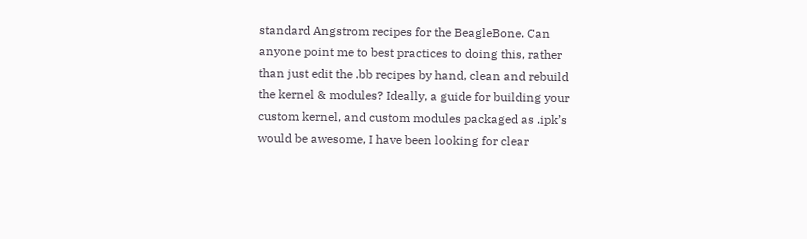standard Angstrom recipes for the BeagleBone. Can anyone point me to best practices to doing this, rather than just edit the .bb recipes by hand, clean and rebuild the kernel & modules? Ideally, a guide for building your custom kernel, and custom modules packaged as .ipk’s would be awesome, I have been looking for clear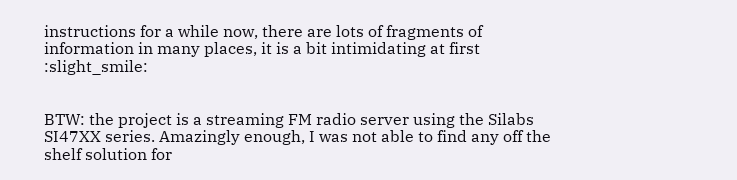instructions for a while now, there are lots of fragments of information in many places, it is a bit intimidating at first :slight_smile:


BTW: the project is a streaming FM radio server using the Silabs SI47XX series. Amazingly enough, I was not able to find any off the shelf solution for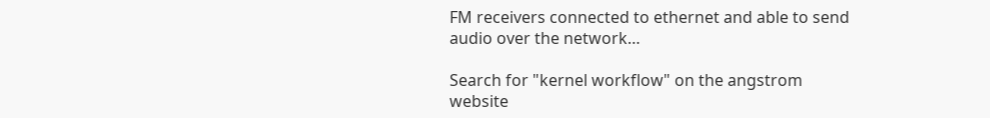FM receivers connected to ethernet and able to send audio over the network…

Search for "kernel workflow" on the angstrom website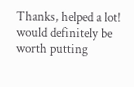Thanks, helped a lot! would definitely be worth putting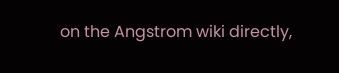on the Angstrom wiki directly,